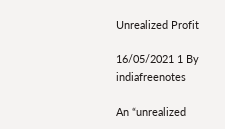Unrealized Profit

16/05/2021 1 By indiafreenotes

An “unrealized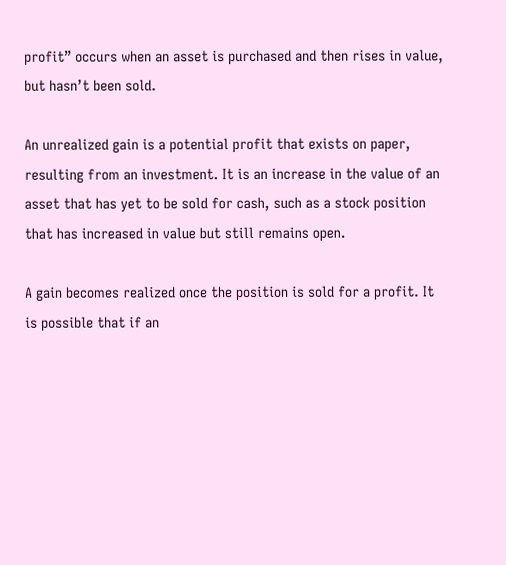profit” occurs when an asset is purchased and then rises in value, but hasn’t been sold.

An unrealized gain is a potential profit that exists on paper, resulting from an investment. It is an increase in the value of an asset that has yet to be sold for cash, such as a stock position that has increased in value but still remains open.

A gain becomes realized once the position is sold for a profit. It is possible that if an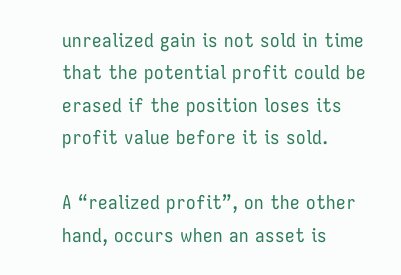unrealized gain is not sold in time that the potential profit could be erased if the position loses its profit value before it is sold.

A “realized profit”, on the other hand, occurs when an asset is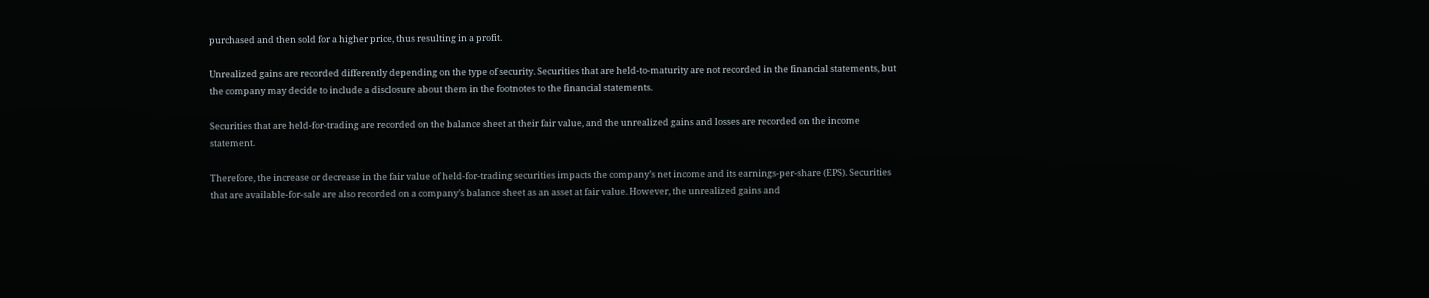purchased and then sold for a higher price, thus resulting in a profit.

Unrealized gains are recorded differently depending on the type of security. Securities that are held-to-maturity are not recorded in the financial statements, but the company may decide to include a disclosure about them in the footnotes to the financial statements.

Securities that are held-for-trading are recorded on the balance sheet at their fair value, and the unrealized gains and losses are recorded on the income statement.

Therefore, the increase or decrease in the fair value of held-for-trading securities impacts the company’s net income and its earnings-per-share (EPS). Securities that are available-for-sale are also recorded on a company’s balance sheet as an asset at fair value. However, the unrealized gains and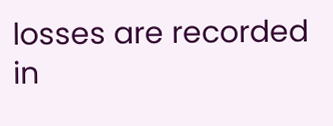losses are recorded in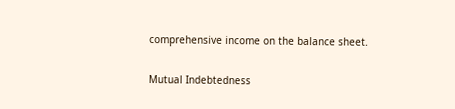comprehensive income on the balance sheet.

Mutual Indebtedness